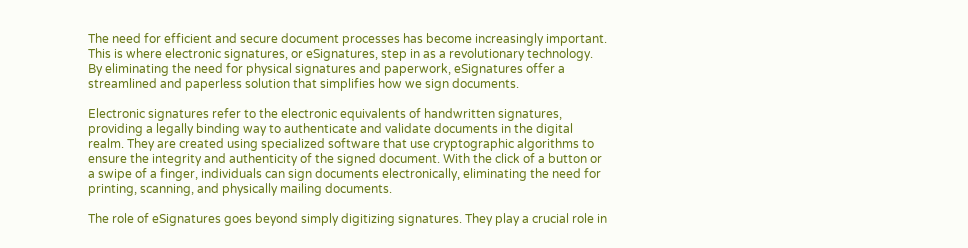The need for efficient and secure document processes has become increasingly important. This is where electronic signatures, or eSignatures, step in as a revolutionary technology. By eliminating the need for physical signatures and paperwork, eSignatures offer a streamlined and paperless solution that simplifies how we sign documents.

Electronic signatures refer to the electronic equivalents of handwritten signatures, providing a legally binding way to authenticate and validate documents in the digital realm. They are created using specialized software that use cryptographic algorithms to ensure the integrity and authenticity of the signed document. With the click of a button or a swipe of a finger, individuals can sign documents electronically, eliminating the need for printing, scanning, and physically mailing documents.

The role of eSignatures goes beyond simply digitizing signatures. They play a crucial role in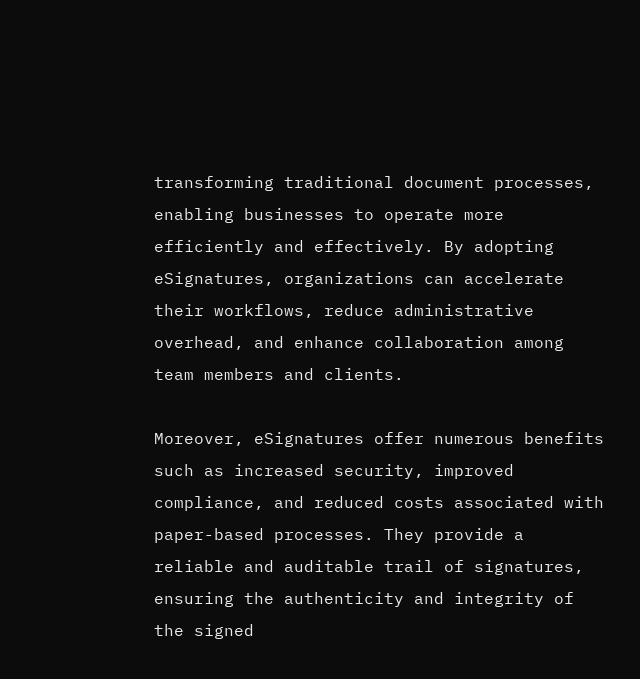transforming traditional document processes, enabling businesses to operate more efficiently and effectively. By adopting eSignatures, organizations can accelerate their workflows, reduce administrative overhead, and enhance collaboration among team members and clients.

Moreover, eSignatures offer numerous benefits such as increased security, improved compliance, and reduced costs associated with paper-based processes. They provide a reliable and auditable trail of signatures, ensuring the authenticity and integrity of the signed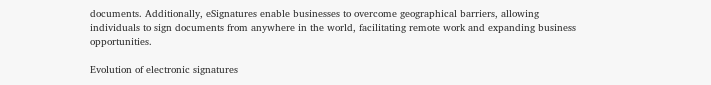documents. Additionally, eSignatures enable businesses to overcome geographical barriers, allowing individuals to sign documents from anywhere in the world, facilitating remote work and expanding business opportunities.

Evolution of electronic signatures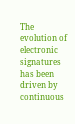The evolution of electronic signatures has been driven by continuous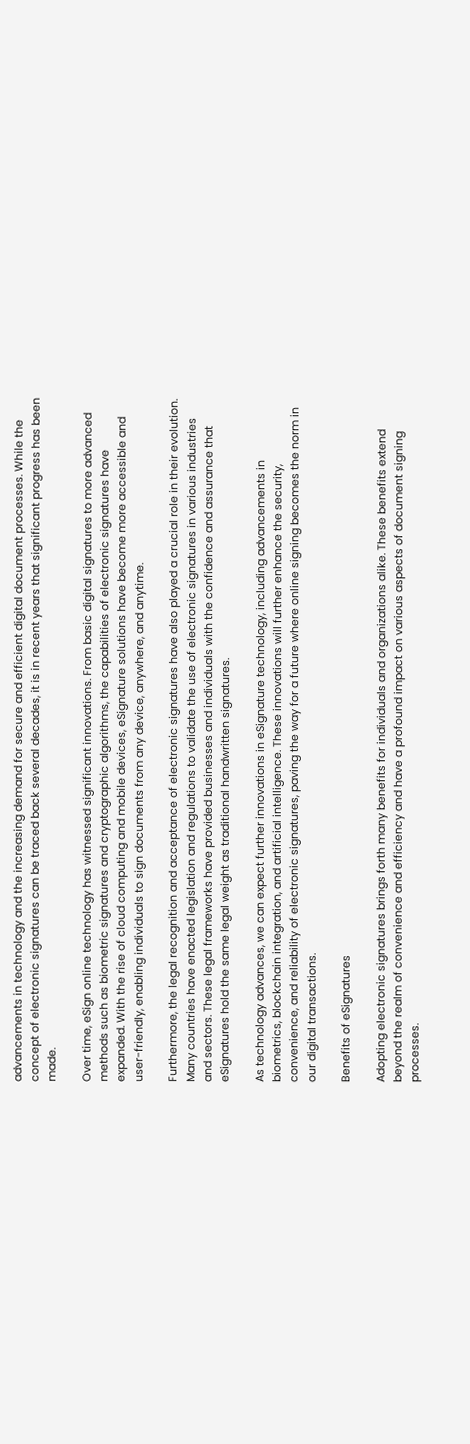advancements in technology and the increasing demand for secure and efficient digital document processes. While the concept of electronic signatures can be traced back several decades, it is in recent years that significant progress has been made.

Over time, eSign online technology has witnessed significant innovations. From basic digital signatures to more advanced methods such as biometric signatures and cryptographic algorithms, the capabilities of electronic signatures have expanded. With the rise of cloud computing and mobile devices, eSignature solutions have become more accessible and user-friendly, enabling individuals to sign documents from any device, anywhere, and anytime.

Furthermore, the legal recognition and acceptance of electronic signatures have also played a crucial role in their evolution. Many countries have enacted legislation and regulations to validate the use of electronic signatures in various industries and sectors. These legal frameworks have provided businesses and individuals with the confidence and assurance that eSignatures hold the same legal weight as traditional handwritten signatures.

As technology advances, we can expect further innovations in eSignature technology, including advancements in biometrics, blockchain integration, and artificial intelligence. These innovations will further enhance the security, convenience, and reliability of electronic signatures, paving the way for a future where online signing becomes the norm in our digital transactions.

Benefits of eSignatures

Adopting electronic signatures brings forth many benefits for individuals and organizations alike. These benefits extend beyond the realm of convenience and efficiency and have a profound impact on various aspects of document signing processes.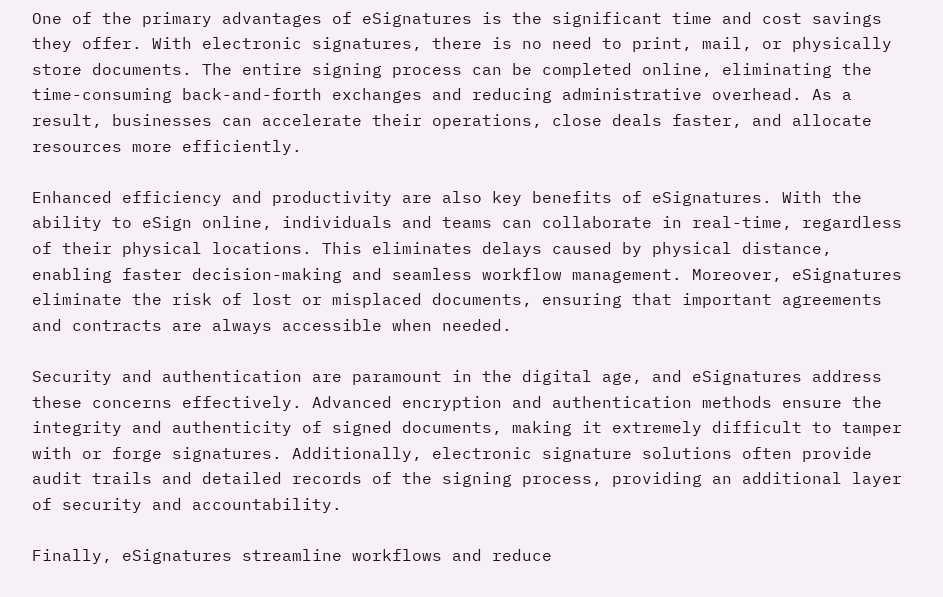One of the primary advantages of eSignatures is the significant time and cost savings they offer. With electronic signatures, there is no need to print, mail, or physically store documents. The entire signing process can be completed online, eliminating the time-consuming back-and-forth exchanges and reducing administrative overhead. As a result, businesses can accelerate their operations, close deals faster, and allocate resources more efficiently.

Enhanced efficiency and productivity are also key benefits of eSignatures. With the ability to eSign online, individuals and teams can collaborate in real-time, regardless of their physical locations. This eliminates delays caused by physical distance, enabling faster decision-making and seamless workflow management. Moreover, eSignatures eliminate the risk of lost or misplaced documents, ensuring that important agreements and contracts are always accessible when needed.

Security and authentication are paramount in the digital age, and eSignatures address these concerns effectively. Advanced encryption and authentication methods ensure the integrity and authenticity of signed documents, making it extremely difficult to tamper with or forge signatures. Additionally, electronic signature solutions often provide audit trails and detailed records of the signing process, providing an additional layer of security and accountability.

Finally, eSignatures streamline workflows and reduce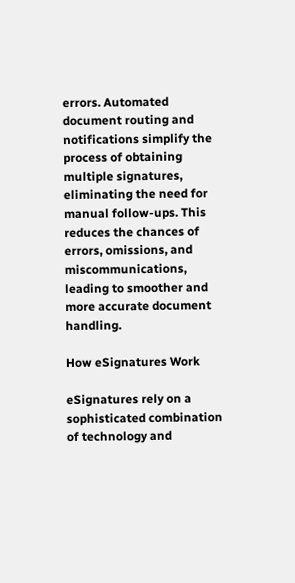errors. Automated document routing and notifications simplify the process of obtaining multiple signatures, eliminating the need for manual follow-ups. This reduces the chances of errors, omissions, and miscommunications, leading to smoother and more accurate document handling.

How eSignatures Work

eSignatures rely on a sophisticated combination of technology and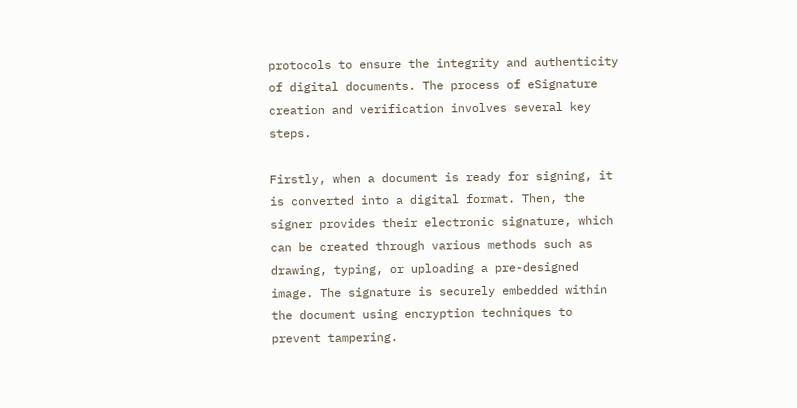protocols to ensure the integrity and authenticity of digital documents. The process of eSignature creation and verification involves several key steps.

Firstly, when a document is ready for signing, it is converted into a digital format. Then, the signer provides their electronic signature, which can be created through various methods such as drawing, typing, or uploading a pre-designed image. The signature is securely embedded within the document using encryption techniques to prevent tampering.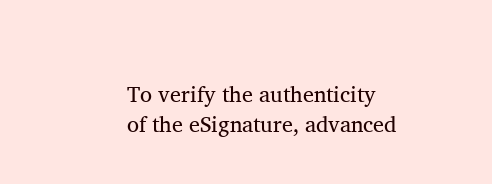To verify the authenticity of the eSignature, advanced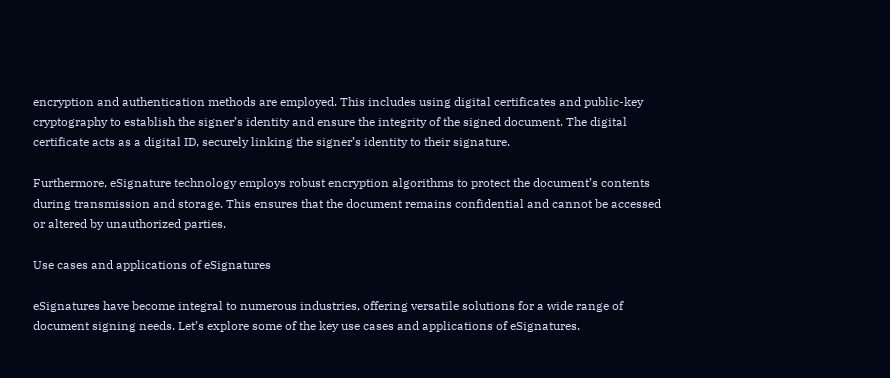encryption and authentication methods are employed. This includes using digital certificates and public-key cryptography to establish the signer’s identity and ensure the integrity of the signed document. The digital certificate acts as a digital ID, securely linking the signer’s identity to their signature.

Furthermore, eSignature technology employs robust encryption algorithms to protect the document’s contents during transmission and storage. This ensures that the document remains confidential and cannot be accessed or altered by unauthorized parties.

Use cases and applications of eSignatures

eSignatures have become integral to numerous industries, offering versatile solutions for a wide range of document signing needs. Let’s explore some of the key use cases and applications of eSignatures.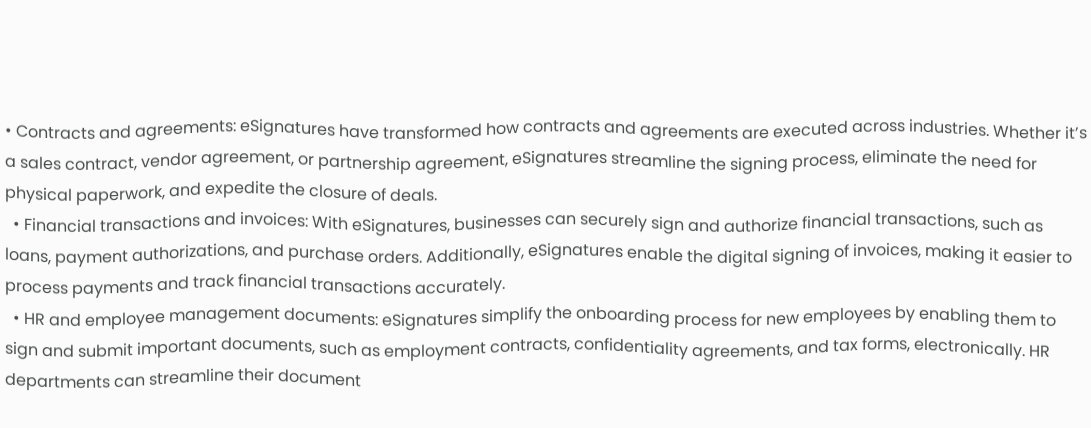• Contracts and agreements: eSignatures have transformed how contracts and agreements are executed across industries. Whether it’s a sales contract, vendor agreement, or partnership agreement, eSignatures streamline the signing process, eliminate the need for physical paperwork, and expedite the closure of deals.
  • Financial transactions and invoices: With eSignatures, businesses can securely sign and authorize financial transactions, such as loans, payment authorizations, and purchase orders. Additionally, eSignatures enable the digital signing of invoices, making it easier to process payments and track financial transactions accurately.
  • HR and employee management documents: eSignatures simplify the onboarding process for new employees by enabling them to sign and submit important documents, such as employment contracts, confidentiality agreements, and tax forms, electronically. HR departments can streamline their document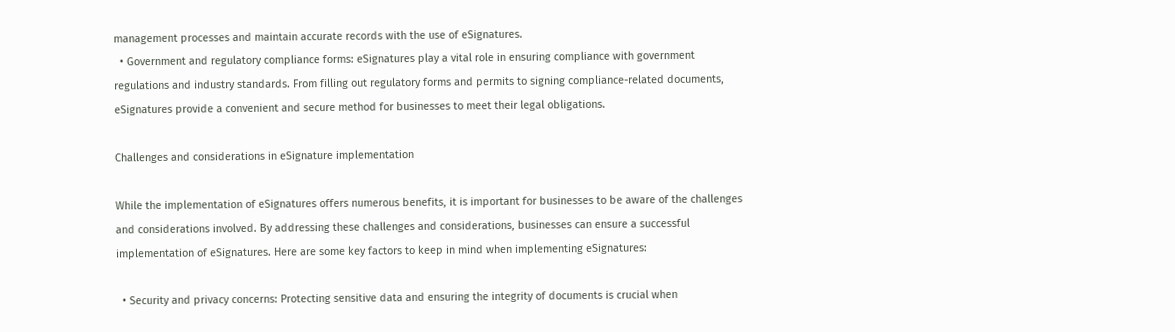management processes and maintain accurate records with the use of eSignatures.
  • Government and regulatory compliance forms: eSignatures play a vital role in ensuring compliance with government regulations and industry standards. From filling out regulatory forms and permits to signing compliance-related documents, eSignatures provide a convenient and secure method for businesses to meet their legal obligations.

Challenges and considerations in eSignature implementation

While the implementation of eSignatures offers numerous benefits, it is important for businesses to be aware of the challenges and considerations involved. By addressing these challenges and considerations, businesses can ensure a successful implementation of eSignatures. Here are some key factors to keep in mind when implementing eSignatures:

  • Security and privacy concerns: Protecting sensitive data and ensuring the integrity of documents is crucial when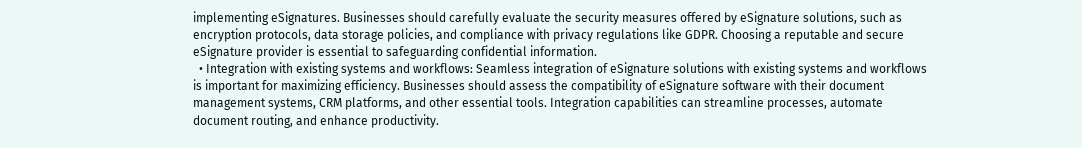implementing eSignatures. Businesses should carefully evaluate the security measures offered by eSignature solutions, such as encryption protocols, data storage policies, and compliance with privacy regulations like GDPR. Choosing a reputable and secure eSignature provider is essential to safeguarding confidential information.
  • Integration with existing systems and workflows: Seamless integration of eSignature solutions with existing systems and workflows is important for maximizing efficiency. Businesses should assess the compatibility of eSignature software with their document management systems, CRM platforms, and other essential tools. Integration capabilities can streamline processes, automate document routing, and enhance productivity.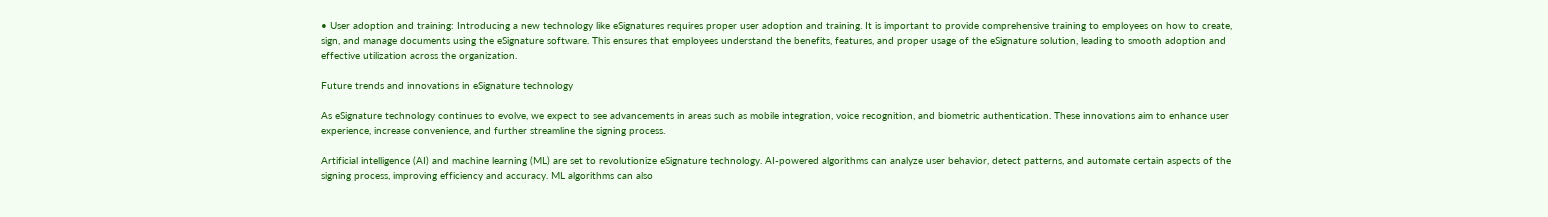• User adoption and training: Introducing a new technology like eSignatures requires proper user adoption and training. It is important to provide comprehensive training to employees on how to create, sign, and manage documents using the eSignature software. This ensures that employees understand the benefits, features, and proper usage of the eSignature solution, leading to smooth adoption and effective utilization across the organization.

Future trends and innovations in eSignature technology

As eSignature technology continues to evolve, we expect to see advancements in areas such as mobile integration, voice recognition, and biometric authentication. These innovations aim to enhance user experience, increase convenience, and further streamline the signing process.

Artificial intelligence (AI) and machine learning (ML) are set to revolutionize eSignature technology. AI-powered algorithms can analyze user behavior, detect patterns, and automate certain aspects of the signing process, improving efficiency and accuracy. ML algorithms can also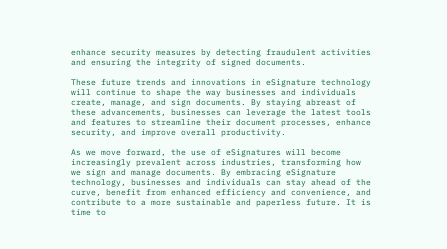enhance security measures by detecting fraudulent activities and ensuring the integrity of signed documents.

These future trends and innovations in eSignature technology will continue to shape the way businesses and individuals create, manage, and sign documents. By staying abreast of these advancements, businesses can leverage the latest tools and features to streamline their document processes, enhance security, and improve overall productivity.

As we move forward, the use of eSignatures will become increasingly prevalent across industries, transforming how we sign and manage documents. By embracing eSignature technology, businesses and individuals can stay ahead of the curve, benefit from enhanced efficiency and convenience, and contribute to a more sustainable and paperless future. It is time to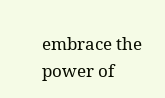embrace the power of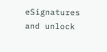eSignatures and unlock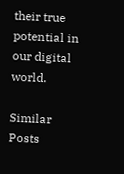their true potential in our digital world.

Similar Posts